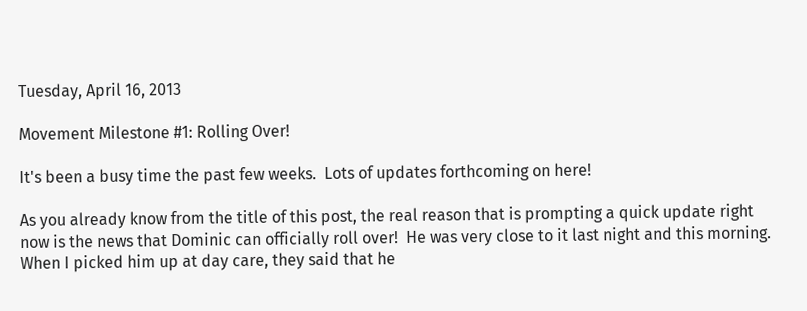Tuesday, April 16, 2013

Movement Milestone #1: Rolling Over!

It's been a busy time the past few weeks.  Lots of updates forthcoming on here!

As you already know from the title of this post, the real reason that is prompting a quick update right now is the news that Dominic can officially roll over!  He was very close to it last night and this morning.  When I picked him up at day care, they said that he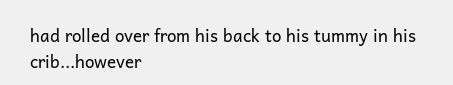had rolled over from his back to his tummy in his crib...however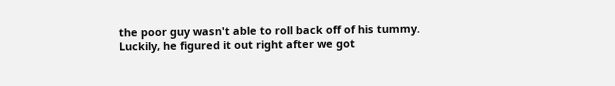the poor guy wasn't able to roll back off of his tummy.  Luckily, he figured it out right after we got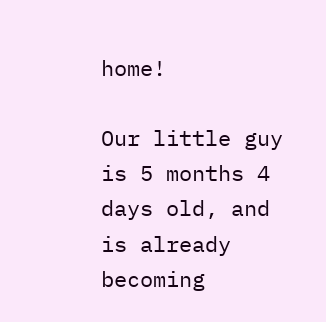home!

Our little guy is 5 months 4 days old, and is already becoming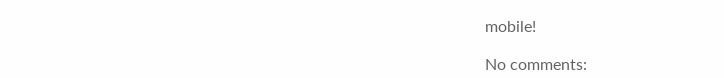mobile!

No comments: